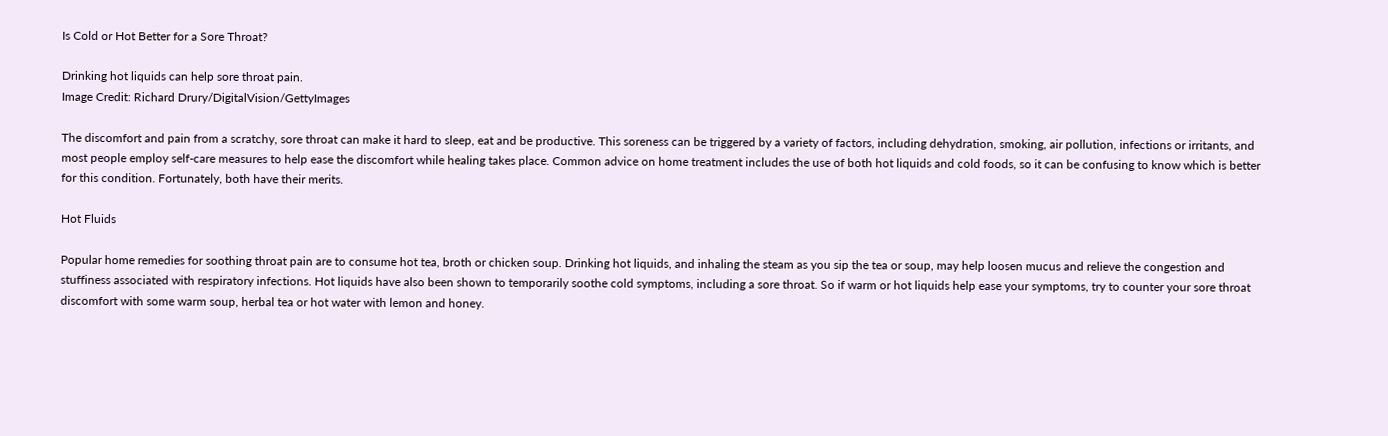Is Cold or Hot Better for a Sore Throat?

Drinking hot liquids can help sore throat pain.
Image Credit: Richard Drury/DigitalVision/GettyImages

The discomfort and pain from a scratchy, sore throat can make it hard to sleep, eat and be productive. This soreness can be triggered by a variety of factors, including dehydration, smoking, air pollution, infections or irritants, and most people employ self-care measures to help ease the discomfort while healing takes place. Common advice on home treatment includes the use of both hot liquids and cold foods, so it can be confusing to know which is better for this condition. Fortunately, both have their merits.

Hot Fluids

Popular home remedies for soothing throat pain are to consume hot tea, broth or chicken soup. Drinking hot liquids, and inhaling the steam as you sip the tea or soup, may help loosen mucus and relieve the congestion and stuffiness associated with respiratory infections. Hot liquids have also been shown to temporarily soothe cold symptoms, including a sore throat. So if warm or hot liquids help ease your symptoms, try to counter your sore throat discomfort with some warm soup, herbal tea or hot water with lemon and honey.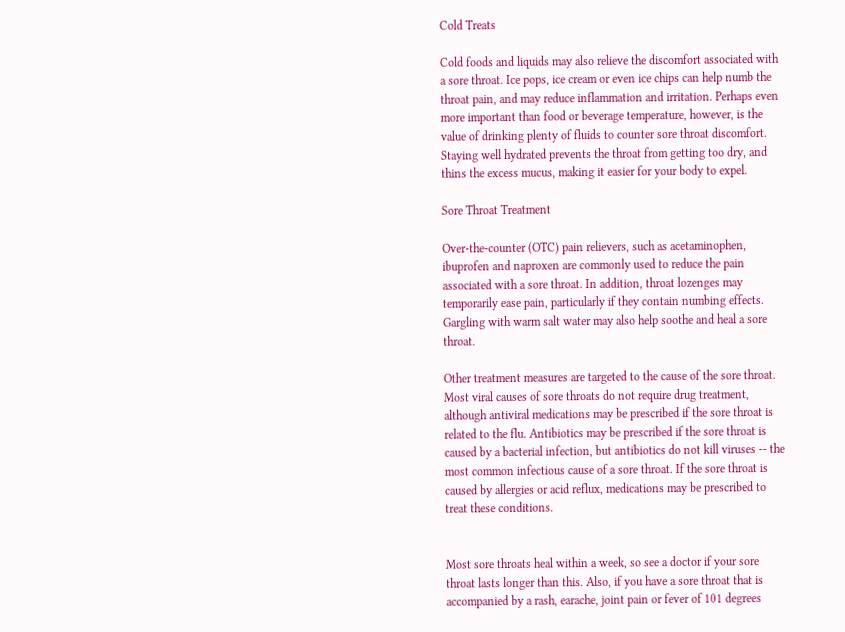Cold Treats

Cold foods and liquids may also relieve the discomfort associated with a sore throat. Ice pops, ice cream or even ice chips can help numb the throat pain, and may reduce inflammation and irritation. Perhaps even more important than food or beverage temperature, however, is the value of drinking plenty of fluids to counter sore throat discomfort. Staying well hydrated prevents the throat from getting too dry, and thins the excess mucus, making it easier for your body to expel.

Sore Throat Treatment

Over-the-counter (OTC) pain relievers, such as acetaminophen, ibuprofen and naproxen are commonly used to reduce the pain associated with a sore throat. In addition, throat lozenges may temporarily ease pain, particularly if they contain numbing effects. Gargling with warm salt water may also help soothe and heal a sore throat.

Other treatment measures are targeted to the cause of the sore throat. Most viral causes of sore throats do not require drug treatment, although antiviral medications may be prescribed if the sore throat is related to the flu. Antibiotics may be prescribed if the sore throat is caused by a bacterial infection, but antibiotics do not kill viruses -- the most common infectious cause of a sore throat. If the sore throat is caused by allergies or acid reflux, medications may be prescribed to treat these conditions.


Most sore throats heal within a week, so see a doctor if your sore throat lasts longer than this. Also, if you have a sore throat that is accompanied by a rash, earache, joint pain or fever of 101 degrees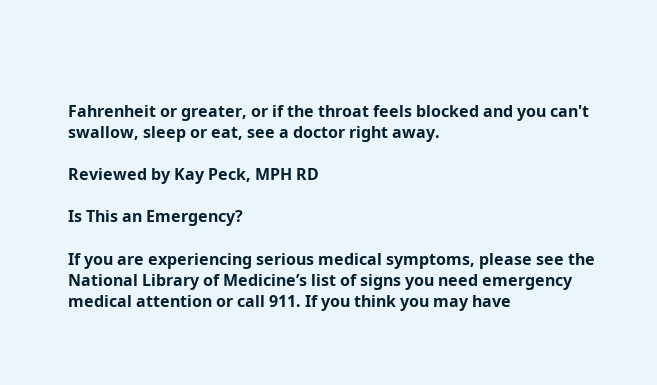Fahrenheit or greater, or if the throat feels blocked and you can't swallow, sleep or eat, see a doctor right away.

Reviewed by Kay Peck, MPH RD

Is This an Emergency?

If you are experiencing serious medical symptoms, please see the National Library of Medicine’s list of signs you need emergency medical attention or call 911. If you think you may have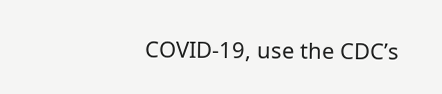COVID-19, use the CDC’s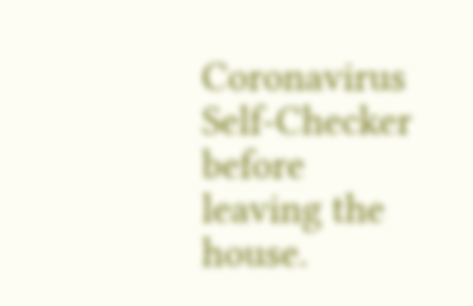Coronavirus Self-Checker before leaving the house.